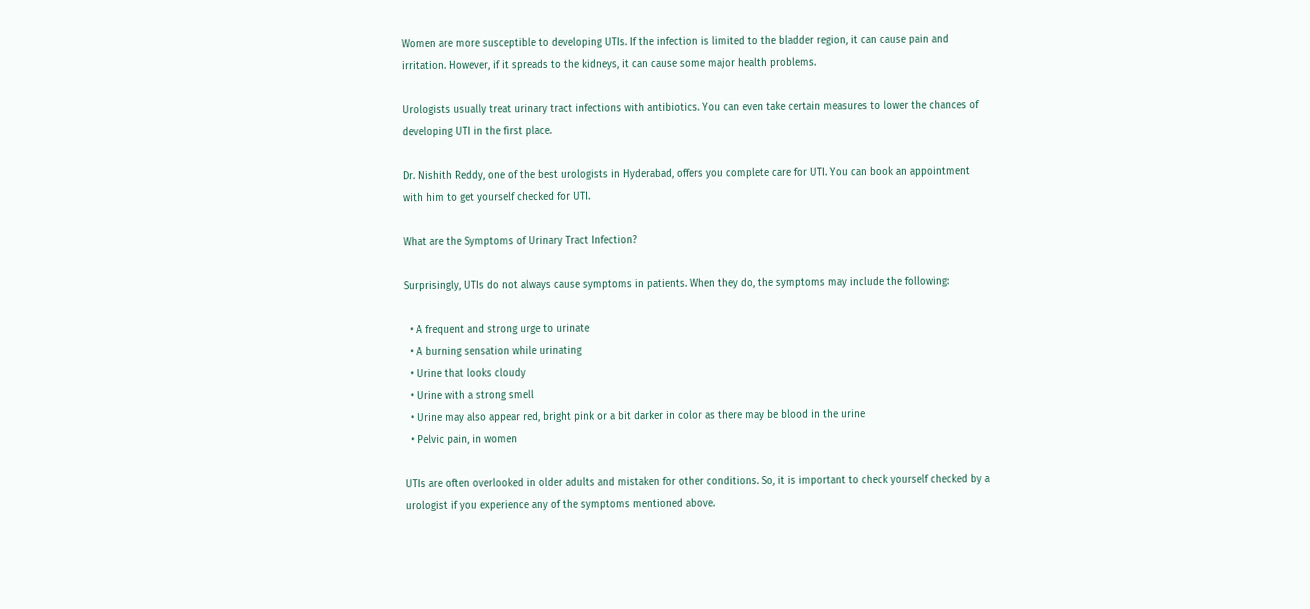Women are more susceptible to developing UTIs. If the infection is limited to the bladder region, it can cause pain and irritation. However, if it spreads to the kidneys, it can cause some major health problems.

Urologists usually treat urinary tract infections with antibiotics. You can even take certain measures to lower the chances of developing UTI in the first place.

Dr. Nishith Reddy, one of the best urologists in Hyderabad, offers you complete care for UTI. You can book an appointment with him to get yourself checked for UTI.

What are the Symptoms of Urinary Tract Infection?

Surprisingly, UTIs do not always cause symptoms in patients. When they do, the symptoms may include the following:

  • A frequent and strong urge to urinate
  • A burning sensation while urinating
  • Urine that looks cloudy
  • Urine with a strong smell
  • Urine may also appear red, bright pink or a bit darker in color as there may be blood in the urine
  • Pelvic pain, in women

UTIs are often overlooked in older adults and mistaken for other conditions. So, it is important to check yourself checked by a urologist if you experience any of the symptoms mentioned above.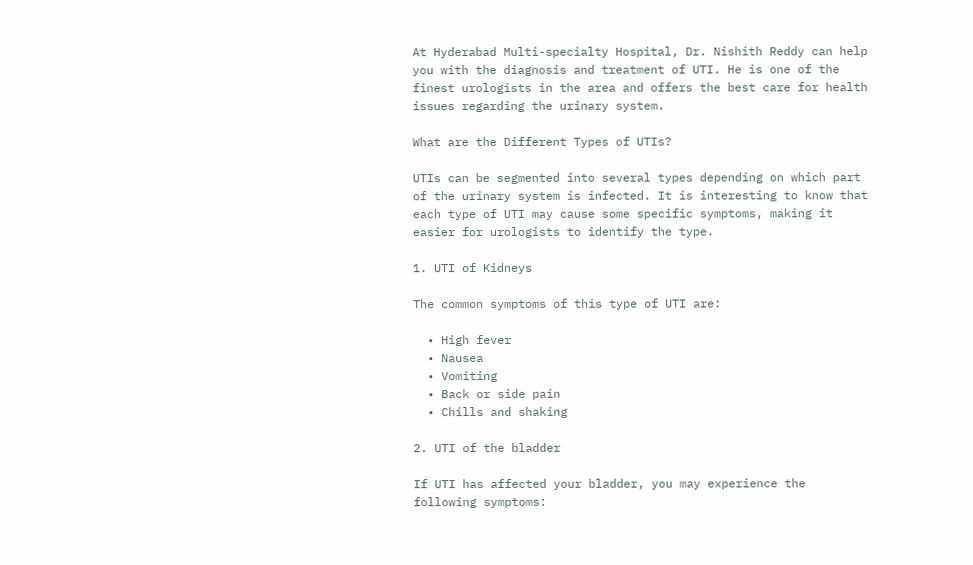At Hyderabad Multi-specialty Hospital, Dr. Nishith Reddy can help you with the diagnosis and treatment of UTI. He is one of the finest urologists in the area and offers the best care for health issues regarding the urinary system.

What are the Different Types of UTIs?

UTIs can be segmented into several types depending on which part of the urinary system is infected. It is interesting to know that each type of UTI may cause some specific symptoms, making it easier for urologists to identify the type.

1. UTI of Kidneys

The common symptoms of this type of UTI are:

  • High fever
  • Nausea
  • Vomiting
  • Back or side pain
  • Chills and shaking

2. UTI of the bladder

If UTI has affected your bladder, you may experience the following symptoms: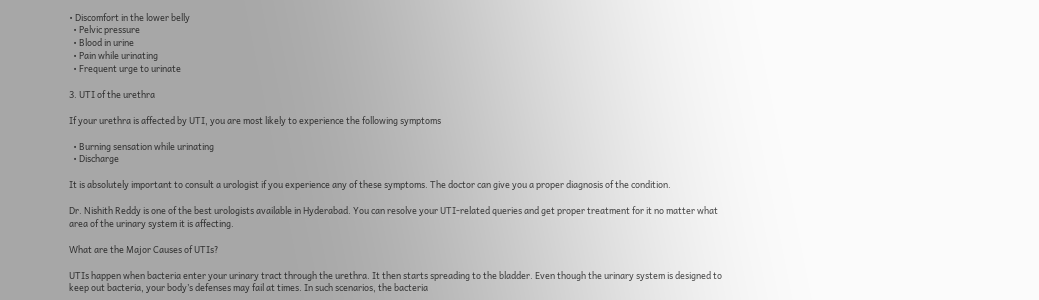• Discomfort in the lower belly
  • Pelvic pressure
  • Blood in urine
  • Pain while urinating
  • Frequent urge to urinate

3. UTI of the urethra

If your urethra is affected by UTI, you are most likely to experience the following symptoms

  • Burning sensation while urinating
  • Discharge

It is absolutely important to consult a urologist if you experience any of these symptoms. The doctor can give you a proper diagnosis of the condition.

Dr. Nishith Reddy is one of the best urologists available in Hyderabad. You can resolve your UTI-related queries and get proper treatment for it no matter what area of the urinary system it is affecting.

What are the Major Causes of UTIs?

UTIs happen when bacteria enter your urinary tract through the urethra. It then starts spreading to the bladder. Even though the urinary system is designed to keep out bacteria, your body’s defenses may fail at times. In such scenarios, the bacteria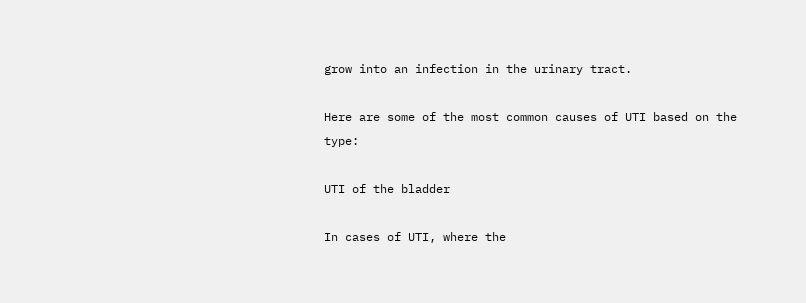grow into an infection in the urinary tract.

Here are some of the most common causes of UTI based on the type:

UTI of the bladder

In cases of UTI, where the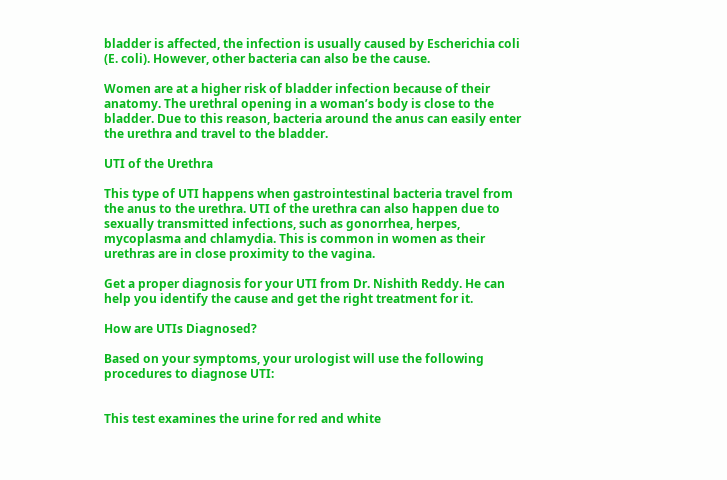bladder is affected, the infection is usually caused by Escherichia coli (E. coli). However, other bacteria can also be the cause.

Women are at a higher risk of bladder infection because of their anatomy. The urethral opening in a woman’s body is close to the bladder. Due to this reason, bacteria around the anus can easily enter the urethra and travel to the bladder.

UTI of the Urethra

This type of UTI happens when gastrointestinal bacteria travel from the anus to the urethra. UTI of the urethra can also happen due to sexually transmitted infections, such as gonorrhea, herpes, mycoplasma and chlamydia. This is common in women as their urethras are in close proximity to the vagina.

Get a proper diagnosis for your UTI from Dr. Nishith Reddy. He can help you identify the cause and get the right treatment for it.

How are UTIs Diagnosed?

Based on your symptoms, your urologist will use the following procedures to diagnose UTI:


This test examines the urine for red and white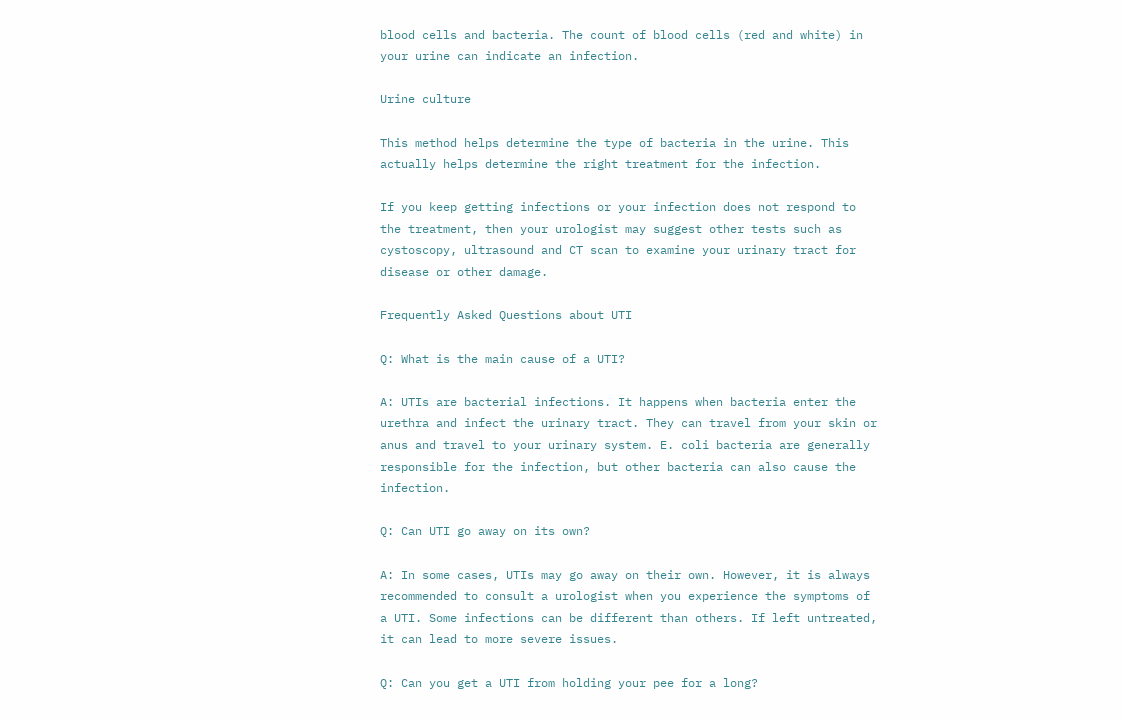blood cells and bacteria. The count of blood cells (red and white) in your urine can indicate an infection.

Urine culture

This method helps determine the type of bacteria in the urine. This actually helps determine the right treatment for the infection.

If you keep getting infections or your infection does not respond to the treatment, then your urologist may suggest other tests such as cystoscopy, ultrasound and CT scan to examine your urinary tract for disease or other damage.

Frequently Asked Questions about UTI

Q: What is the main cause of a UTI?

A: UTIs are bacterial infections. It happens when bacteria enter the urethra and infect the urinary tract. They can travel from your skin or anus and travel to your urinary system. E. coli bacteria are generally responsible for the infection, but other bacteria can also cause the infection.

Q: Can UTI go away on its own?

A: In some cases, UTIs may go away on their own. However, it is always recommended to consult a urologist when you experience the symptoms of a UTI. Some infections can be different than others. If left untreated, it can lead to more severe issues.

Q: Can you get a UTI from holding your pee for a long?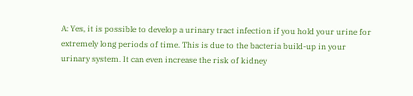A: Yes, it is possible to develop a urinary tract infection if you hold your urine for extremely long periods of time. This is due to the bacteria build-up in your urinary system. It can even increase the risk of kidney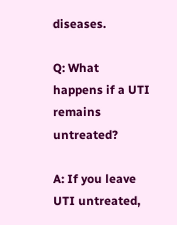diseases.

Q: What happens if a UTI remains untreated?

A: If you leave UTI untreated,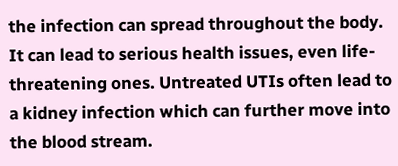the infection can spread throughout the body. It can lead to serious health issues, even life-threatening ones. Untreated UTIs often lead to a kidney infection which can further move into the blood stream.